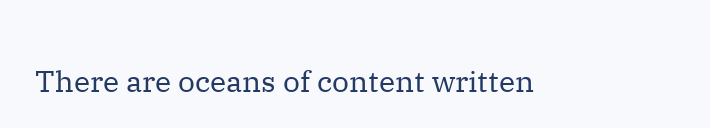There are oceans of content written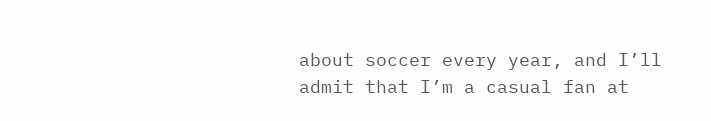about soccer every year, and I’ll admit that I’m a casual fan at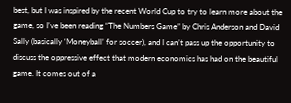best, but I was inspired by the recent World Cup to try to learn more about the game, so I’ve been reading “The Numbers Game” by Chris Anderson and David Sally (basically ‘Moneyball’ for soccer), and I can’t pass up the opportunity to discuss the oppressive effect that modern economics has had on the beautiful game. It comes out of a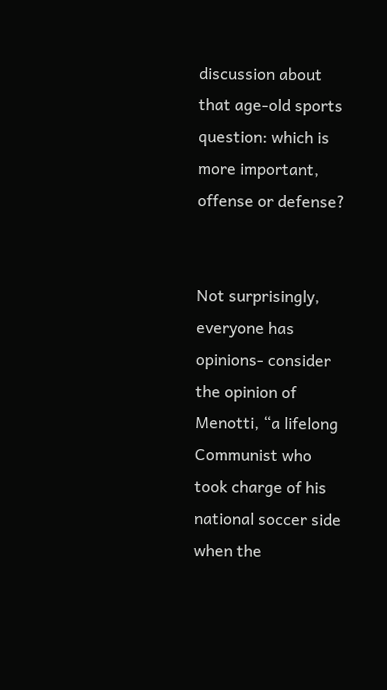discussion about that age-old sports question: which is more important, offense or defense?


Not surprisingly, everyone has opinions- consider the opinion of Menotti, “a lifelong Communist who took charge of his national soccer side when the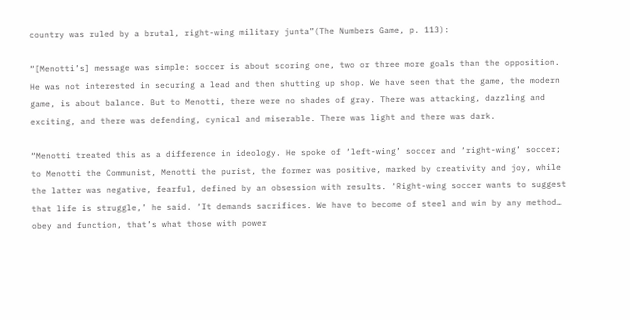country was ruled by a brutal, right-wing military junta”(The Numbers Game, p. 113):

“[Menotti’s] message was simple: soccer is about scoring one, two or three more goals than the opposition. He was not interested in securing a lead and then shutting up shop. We have seen that the game, the modern game, is about balance. But to Menotti, there were no shades of gray. There was attacking, dazzling and exciting, and there was defending, cynical and miserable. There was light and there was dark.

“Menotti treated this as a difference in ideology. He spoke of ‘left-wing’ soccer and ‘right-wing’ soccer; to Menotti the Communist, Menotti the purist, the former was positive, marked by creativity and joy, while the latter was negative, fearful, defined by an obsession with results. ‘Right-wing soccer wants to suggest that life is struggle,’ he said. ‘It demands sacrifices. We have to become of steel and win by any method… obey and function, that’s what those with power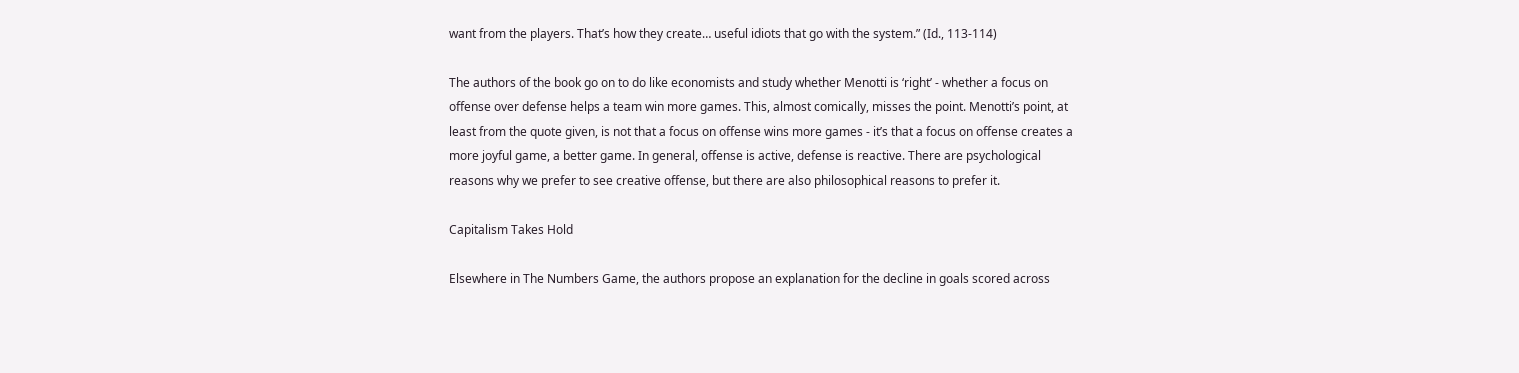want from the players. That’s how they create… useful idiots that go with the system.” (Id., 113-114)

The authors of the book go on to do like economists and study whether Menotti is ‘right’ - whether a focus on offense over defense helps a team win more games. This, almost comically, misses the point. Menotti’s point, at least from the quote given, is not that a focus on offense wins more games - it’s that a focus on offense creates a more joyful game, a better game. In general, offense is active, defense is reactive. There are psychological reasons why we prefer to see creative offense, but there are also philosophical reasons to prefer it.

Capitalism Takes Hold

Elsewhere in The Numbers Game, the authors propose an explanation for the decline in goals scored across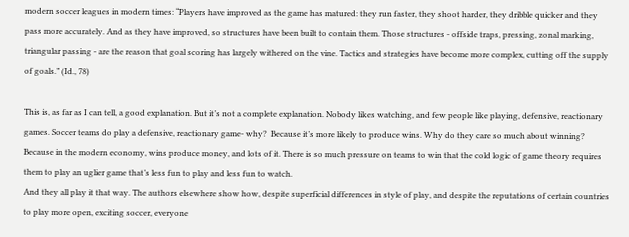modern soccer leagues in modern times: “Players have improved as the game has matured: they run faster, they shoot harder, they dribble quicker and they pass more accurately. And as they have improved, so structures have been built to contain them. Those structures - offside traps, pressing, zonal marking, triangular passing - are the reason that goal scoring has largely withered on the vine. Tactics and strategies have become more complex, cutting off the supply of goals.” (Id., 78)

This is, as far as I can tell, a good explanation. But it’s not a complete explanation. Nobody likes watching, and few people like playing, defensive, reactionary games. Soccer teams do play a defensive, reactionary game- why?  Because it’s more likely to produce wins. Why do they care so much about winning? Because in the modern economy, wins produce money, and lots of it. There is so much pressure on teams to win that the cold logic of game theory requires them to play an uglier game that’s less fun to play and less fun to watch.
And they all play it that way. The authors elsewhere show how, despite superficial differences in style of play, and despite the reputations of certain countries to play more open, exciting soccer, everyone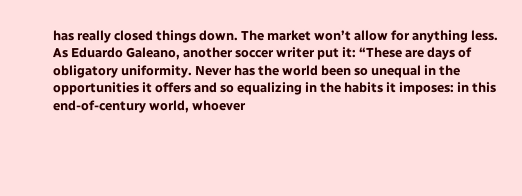has really closed things down. The market won’t allow for anything less. As Eduardo Galeano, another soccer writer put it: “These are days of obligatory uniformity. Never has the world been so unequal in the opportunities it offers and so equalizing in the habits it imposes: in this end-of-century world, whoever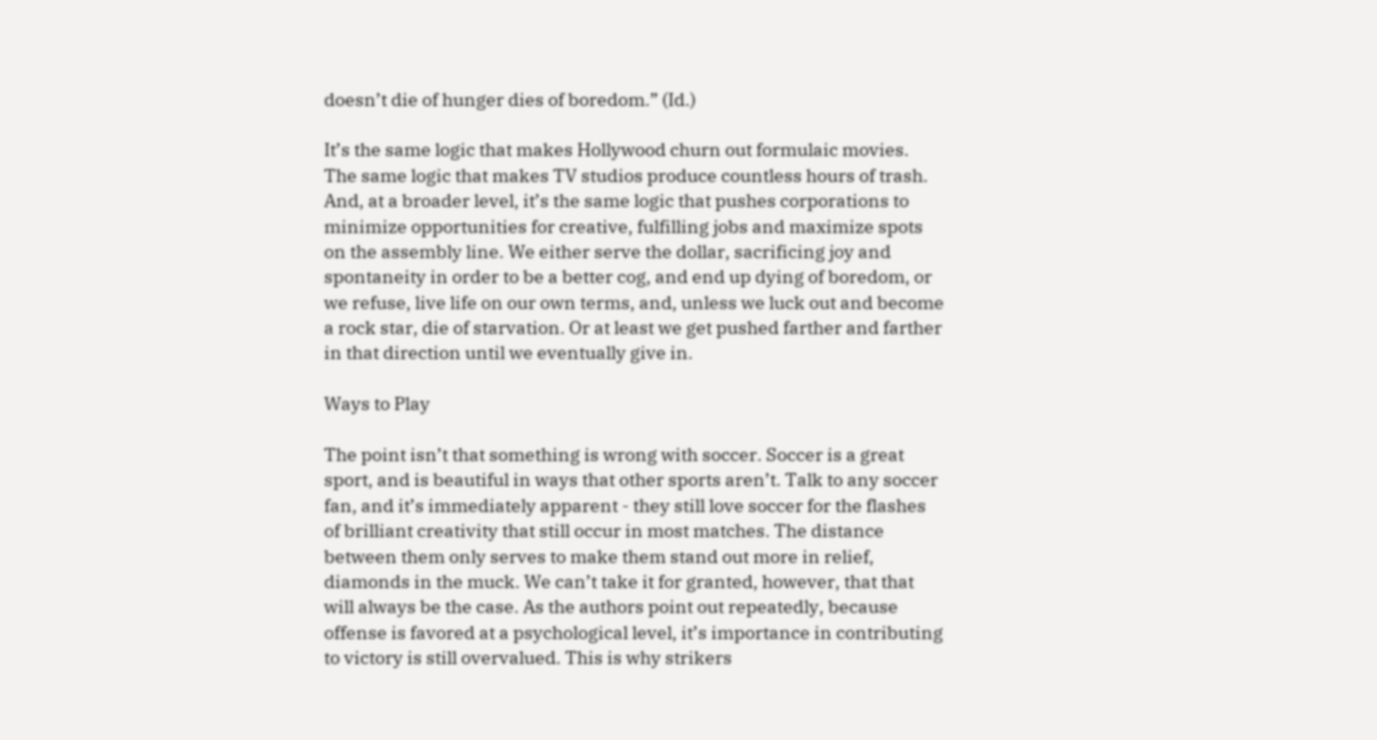doesn’t die of hunger dies of boredom.” (Id.)

It’s the same logic that makes Hollywood churn out formulaic movies. The same logic that makes TV studios produce countless hours of trash. And, at a broader level, it’s the same logic that pushes corporations to minimize opportunities for creative, fulfilling jobs and maximize spots on the assembly line. We either serve the dollar, sacrificing joy and spontaneity in order to be a better cog, and end up dying of boredom, or we refuse, live life on our own terms, and, unless we luck out and become a rock star, die of starvation. Or at least we get pushed farther and farther in that direction until we eventually give in.

Ways to Play

The point isn’t that something is wrong with soccer. Soccer is a great sport, and is beautiful in ways that other sports aren’t. Talk to any soccer fan, and it’s immediately apparent - they still love soccer for the flashes of brilliant creativity that still occur in most matches. The distance between them only serves to make them stand out more in relief, diamonds in the muck. We can’t take it for granted, however, that that will always be the case. As the authors point out repeatedly, because offense is favored at a psychological level, it’s importance in contributing to victory is still overvalued. This is why strikers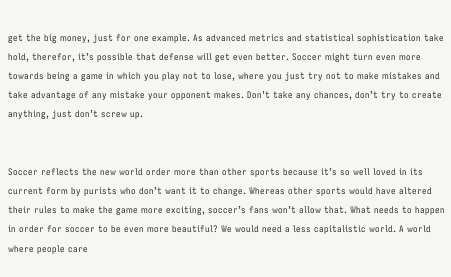get the big money, just for one example. As advanced metrics and statistical sophistication take hold, therefor, it’s possible that defense will get even better. Soccer might turn even more towards being a game in which you play not to lose, where you just try not to make mistakes and take advantage of any mistake your opponent makes. Don’t take any chances, don’t try to create anything, just don’t screw up.


Soccer reflects the new world order more than other sports because it’s so well loved in its current form by purists who don’t want it to change. Whereas other sports would have altered their rules to make the game more exciting, soccer’s fans won’t allow that. What needs to happen in order for soccer to be even more beautiful? We would need a less capitalistic world. A world where people care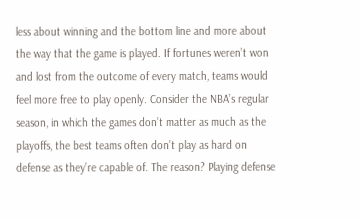less about winning and the bottom line and more about the way that the game is played. If fortunes weren’t won and lost from the outcome of every match, teams would feel more free to play openly. Consider the NBA’s regular season, in which the games don’t matter as much as the playoffs, the best teams often don’t play as hard on defense as they’re capable of. The reason? Playing defense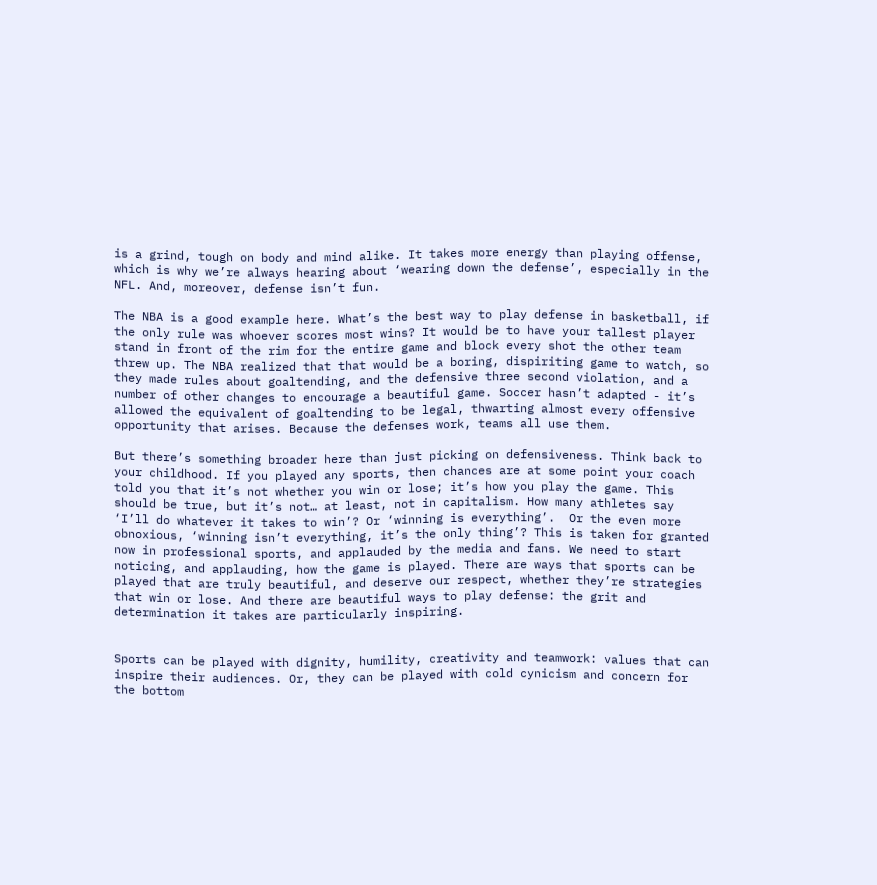is a grind, tough on body and mind alike. It takes more energy than playing offense, which is why we’re always hearing about ‘wearing down the defense’, especially in the NFL. And, moreover, defense isn’t fun.

The NBA is a good example here. What’s the best way to play defense in basketball, if the only rule was whoever scores most wins? It would be to have your tallest player stand in front of the rim for the entire game and block every shot the other team threw up. The NBA realized that that would be a boring, dispiriting game to watch, so they made rules about goaltending, and the defensive three second violation, and a number of other changes to encourage a beautiful game. Soccer hasn’t adapted - it’s allowed the equivalent of goaltending to be legal, thwarting almost every offensive opportunity that arises. Because the defenses work, teams all use them.

But there’s something broader here than just picking on defensiveness. Think back to your childhood. If you played any sports, then chances are at some point your coach told you that it’s not whether you win or lose; it’s how you play the game. This should be true, but it’s not… at least, not in capitalism. How many athletes say ‘I’ll do whatever it takes to win’? Or ‘winning is everything’.  Or the even more obnoxious, ‘winning isn’t everything, it’s the only thing’? This is taken for granted now in professional sports, and applauded by the media and fans. We need to start noticing, and applauding, how the game is played. There are ways that sports can be played that are truly beautiful, and deserve our respect, whether they’re strategies that win or lose. And there are beautiful ways to play defense: the grit and determination it takes are particularly inspiring.


Sports can be played with dignity, humility, creativity and teamwork: values that can inspire their audiences. Or, they can be played with cold cynicism and concern for the bottom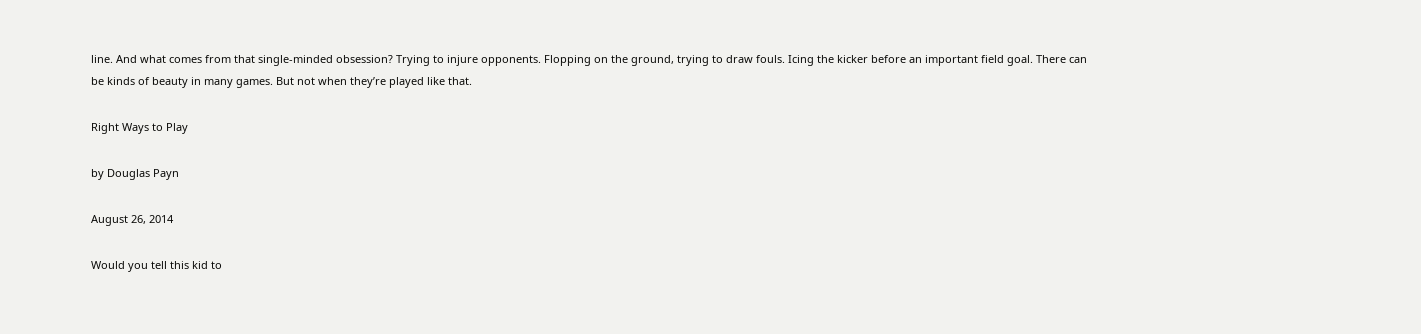line. And what comes from that single-minded obsession? Trying to injure opponents. Flopping on the ground, trying to draw fouls. Icing the kicker before an important field goal. There can be kinds of beauty in many games. But not when they’re played like that.

Right Ways to Play

by Douglas Payn

August 26, 2014

Would you tell this kid to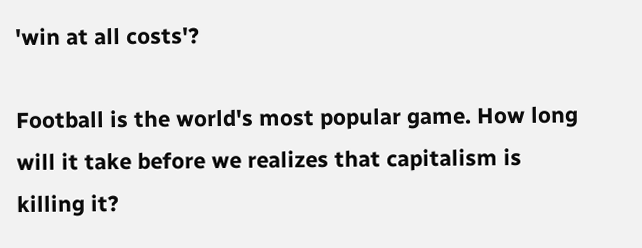'win at all costs'?

Football is the world's most popular game. How long will it take before we realizes that capitalism is killing it?